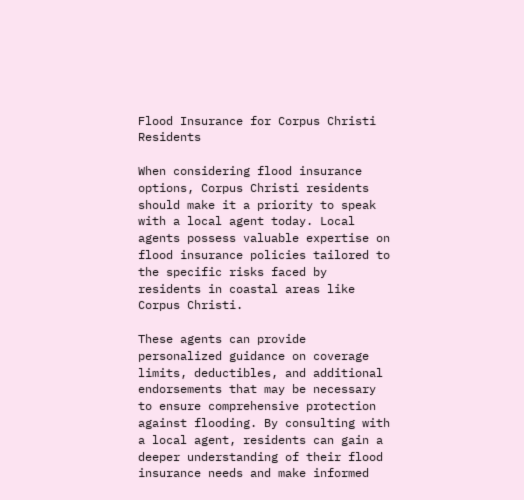Flood Insurance for Corpus Christi Residents

When considering flood insurance options, Corpus Christi residents should make it a priority to speak with a local agent today. Local agents possess valuable expertise on flood insurance policies tailored to the specific risks faced by residents in coastal areas like Corpus Christi.

These agents can provide personalized guidance on coverage limits, deductibles, and additional endorsements that may be necessary to ensure comprehensive protection against flooding. By consulting with a local agent, residents can gain a deeper understanding of their flood insurance needs and make informed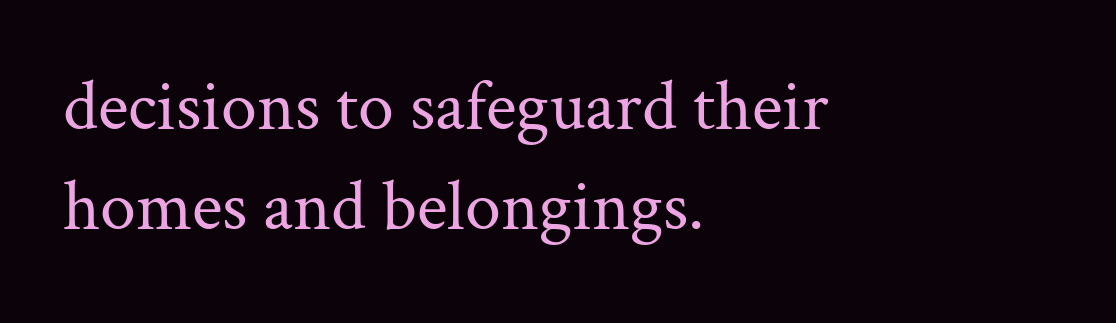decisions to safeguard their homes and belongings.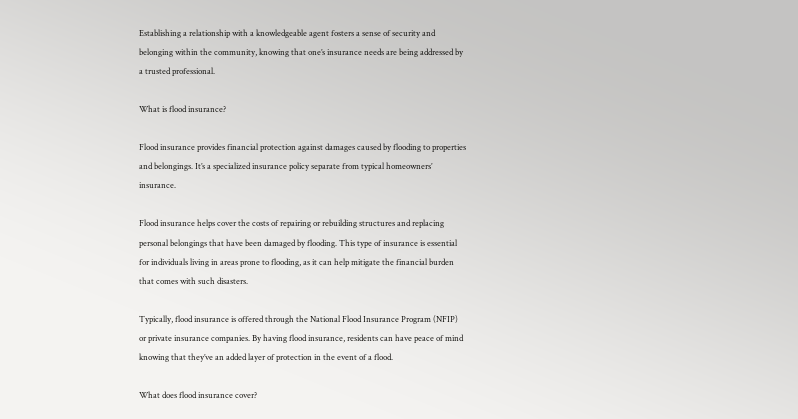Establishing a relationship with a knowledgeable agent fosters a sense of security and belonging within the community, knowing that one’s insurance needs are being addressed by a trusted professional.

What is flood insurance?

Flood insurance provides financial protection against damages caused by flooding to properties and belongings. It’s a specialized insurance policy separate from typical homeowners’ insurance.

Flood insurance helps cover the costs of repairing or rebuilding structures and replacing personal belongings that have been damaged by flooding. This type of insurance is essential for individuals living in areas prone to flooding, as it can help mitigate the financial burden that comes with such disasters.

Typically, flood insurance is offered through the National Flood Insurance Program (NFIP) or private insurance companies. By having flood insurance, residents can have peace of mind knowing that they’ve an added layer of protection in the event of a flood.

What does flood insurance cover?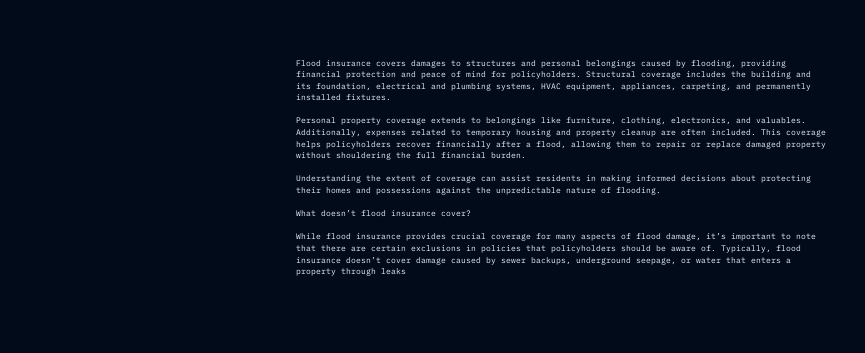Flood insurance covers damages to structures and personal belongings caused by flooding, providing financial protection and peace of mind for policyholders. Structural coverage includes the building and its foundation, electrical and plumbing systems, HVAC equipment, appliances, carpeting, and permanently installed fixtures.

Personal property coverage extends to belongings like furniture, clothing, electronics, and valuables. Additionally, expenses related to temporary housing and property cleanup are often included. This coverage helps policyholders recover financially after a flood, allowing them to repair or replace damaged property without shouldering the full financial burden.

Understanding the extent of coverage can assist residents in making informed decisions about protecting their homes and possessions against the unpredictable nature of flooding.

What doesn’t flood insurance cover?

While flood insurance provides crucial coverage for many aspects of flood damage, it’s important to note that there are certain exclusions in policies that policyholders should be aware of. Typically, flood insurance doesn’t cover damage caused by sewer backups, underground seepage, or water that enters a property through leaks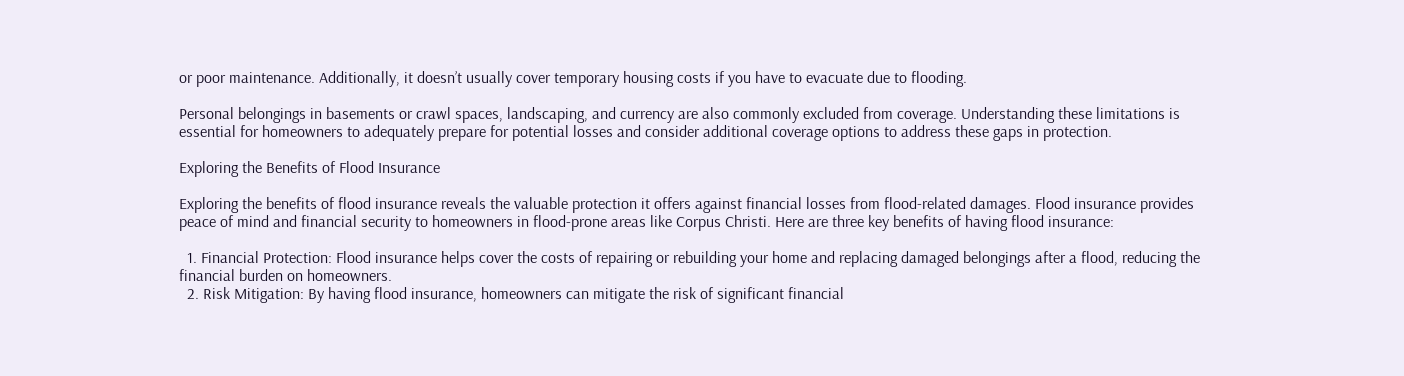or poor maintenance. Additionally, it doesn’t usually cover temporary housing costs if you have to evacuate due to flooding.

Personal belongings in basements or crawl spaces, landscaping, and currency are also commonly excluded from coverage. Understanding these limitations is essential for homeowners to adequately prepare for potential losses and consider additional coverage options to address these gaps in protection.

Exploring the Benefits of Flood Insurance

Exploring the benefits of flood insurance reveals the valuable protection it offers against financial losses from flood-related damages. Flood insurance provides peace of mind and financial security to homeowners in flood-prone areas like Corpus Christi. Here are three key benefits of having flood insurance:

  1. Financial Protection: Flood insurance helps cover the costs of repairing or rebuilding your home and replacing damaged belongings after a flood, reducing the financial burden on homeowners.
  2. Risk Mitigation: By having flood insurance, homeowners can mitigate the risk of significant financial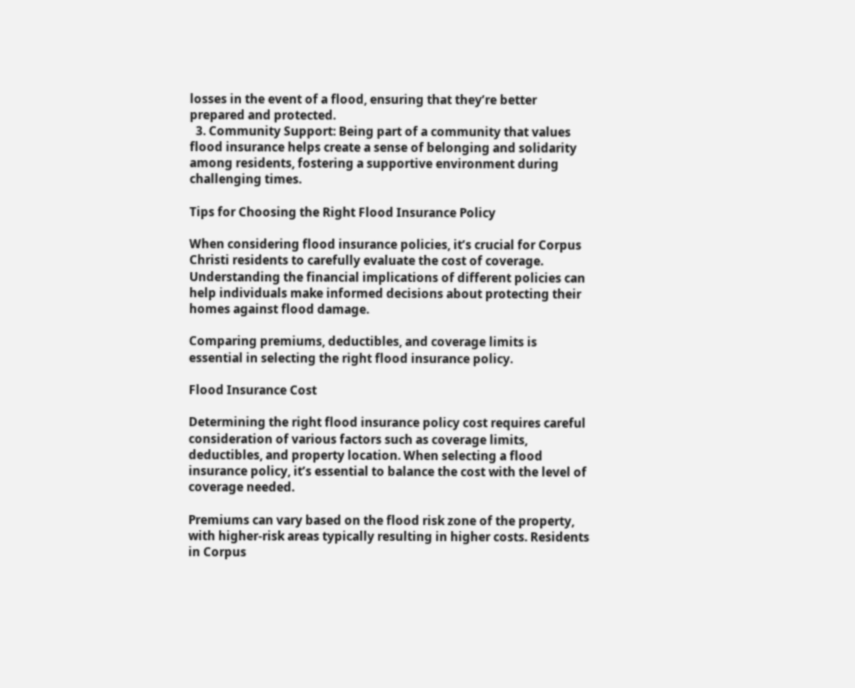losses in the event of a flood, ensuring that they’re better prepared and protected.
  3. Community Support: Being part of a community that values flood insurance helps create a sense of belonging and solidarity among residents, fostering a supportive environment during challenging times.

Tips for Choosing the Right Flood Insurance Policy

When considering flood insurance policies, it’s crucial for Corpus Christi residents to carefully evaluate the cost of coverage. Understanding the financial implications of different policies can help individuals make informed decisions about protecting their homes against flood damage.

Comparing premiums, deductibles, and coverage limits is essential in selecting the right flood insurance policy.

Flood Insurance Cost

Determining the right flood insurance policy cost requires careful consideration of various factors such as coverage limits, deductibles, and property location. When selecting a flood insurance policy, it’s essential to balance the cost with the level of coverage needed.

Premiums can vary based on the flood risk zone of the property, with higher-risk areas typically resulting in higher costs. Residents in Corpus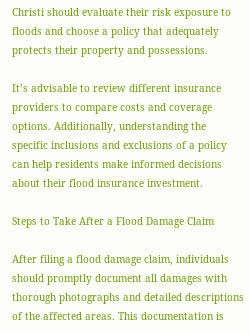Christi should evaluate their risk exposure to floods and choose a policy that adequately protects their property and possessions.

It’s advisable to review different insurance providers to compare costs and coverage options. Additionally, understanding the specific inclusions and exclusions of a policy can help residents make informed decisions about their flood insurance investment.

Steps to Take After a Flood Damage Claim

After filing a flood damage claim, individuals should promptly document all damages with thorough photographs and detailed descriptions of the affected areas. This documentation is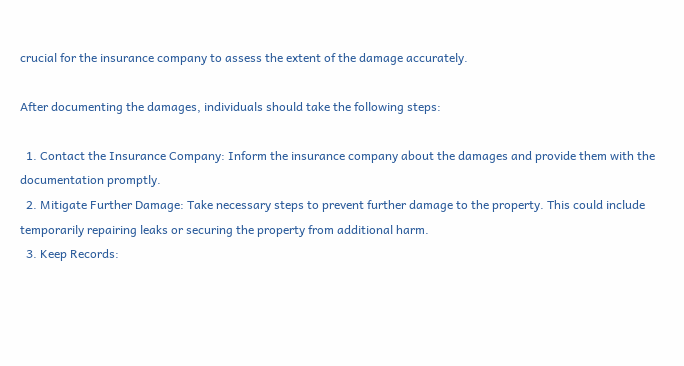crucial for the insurance company to assess the extent of the damage accurately.

After documenting the damages, individuals should take the following steps:

  1. Contact the Insurance Company: Inform the insurance company about the damages and provide them with the documentation promptly.
  2. Mitigate Further Damage: Take necessary steps to prevent further damage to the property. This could include temporarily repairing leaks or securing the property from additional harm.
  3. Keep Records: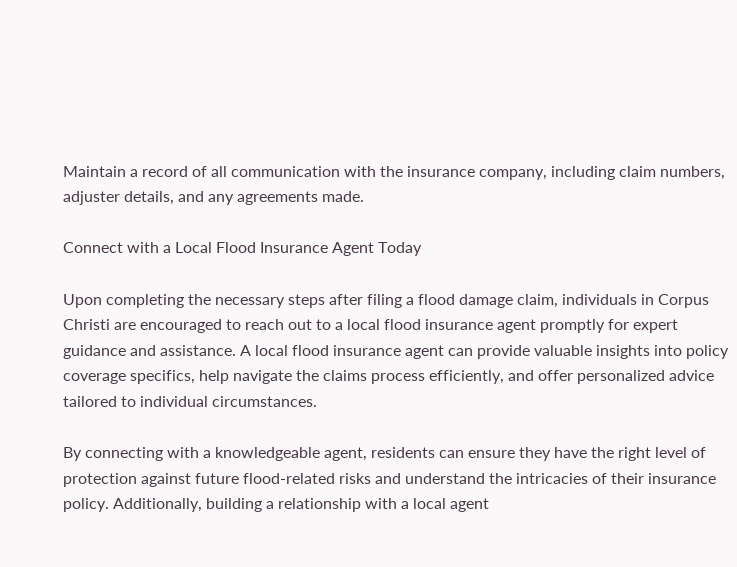Maintain a record of all communication with the insurance company, including claim numbers, adjuster details, and any agreements made.

Connect with a Local Flood Insurance Agent Today

Upon completing the necessary steps after filing a flood damage claim, individuals in Corpus Christi are encouraged to reach out to a local flood insurance agent promptly for expert guidance and assistance. A local flood insurance agent can provide valuable insights into policy coverage specifics, help navigate the claims process efficiently, and offer personalized advice tailored to individual circumstances.

By connecting with a knowledgeable agent, residents can ensure they have the right level of protection against future flood-related risks and understand the intricacies of their insurance policy. Additionally, building a relationship with a local agent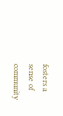fosters a sense of community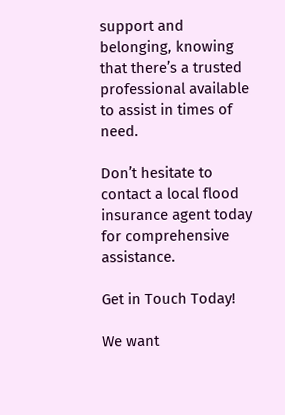support and belonging, knowing that there’s a trusted professional available to assist in times of need.

Don’t hesitate to contact a local flood insurance agent today for comprehensive assistance.

Get in Touch Today!

We want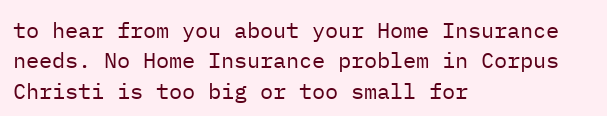to hear from you about your Home Insurance needs. No Home Insurance problem in Corpus Christi is too big or too small for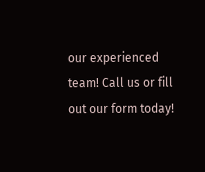our experienced team! Call us or fill out our form today!